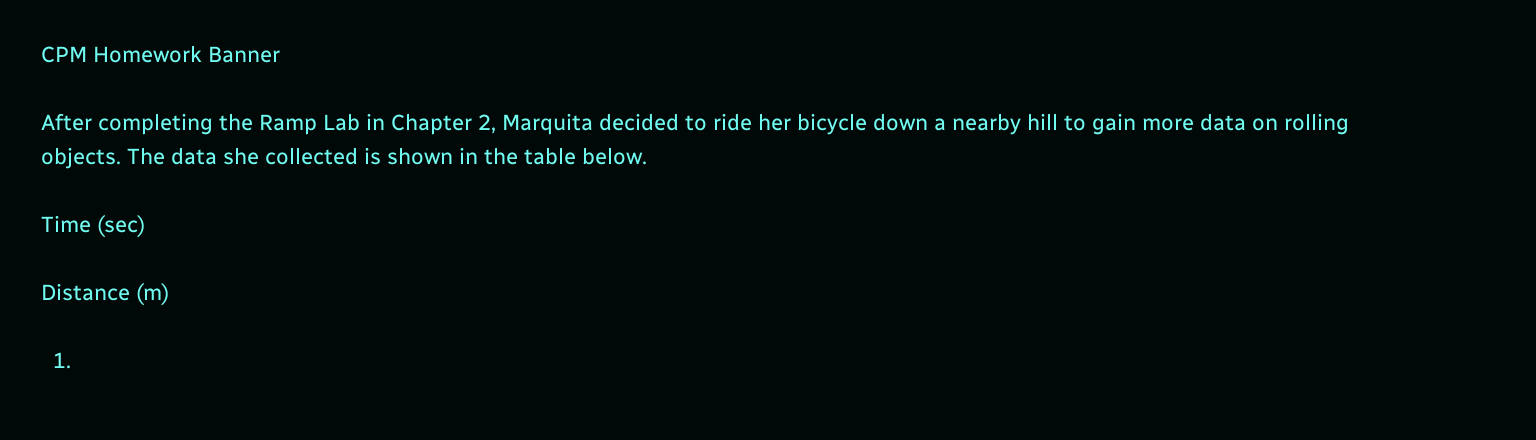CPM Homework Banner

After completing the Ramp Lab in Chapter 2, Marquita decided to ride her bicycle down a nearby hill to gain more data on rolling objects. The data she collected is shown in the table below.

Time (sec)

Distance (m)

  1.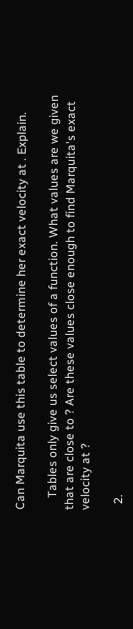Can Marquita use this table to determine her exact velocity at . Explain.

    Tables only give us select values of a function. What values are we given that are close to ? Are these values close enough to find Marquita's exact velocity at ?

  2.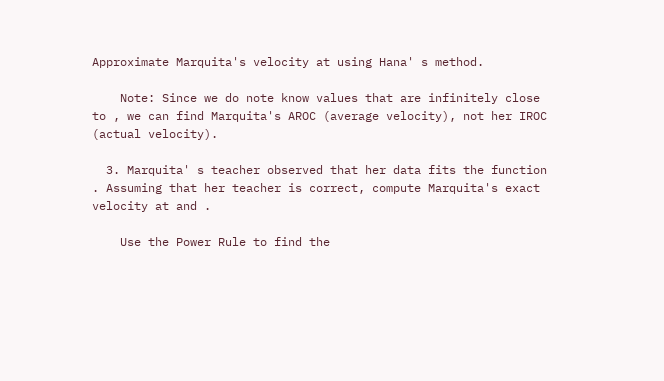Approximate Marquita's velocity at using Hana' s method.

    Note: Since we do note know values that are infinitely close to , we can find Marquita's AROC (average velocity), not her IROC (actual velocity).

  3. Marquita' s teacher observed that her data fits the function . Assuming that her teacher is correct, compute Marquita's exact velocity at and .

    Use the Power Rule to find the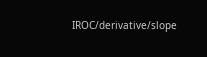IROC/derivative/slope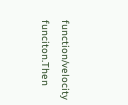function/velocity funciton.Then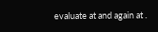evaluate at and again at .